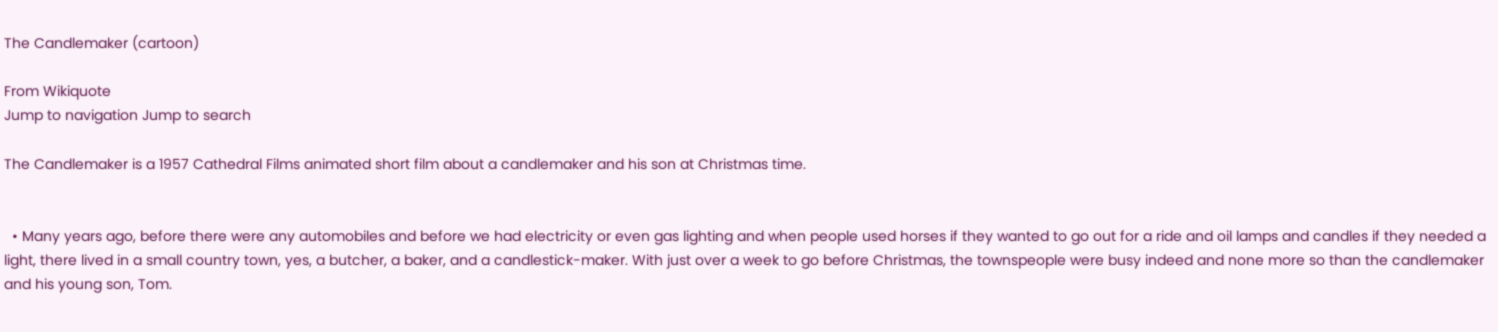The Candlemaker (cartoon)

From Wikiquote
Jump to navigation Jump to search

The Candlemaker is a 1957 Cathedral Films animated short film about a candlemaker and his son at Christmas time.


  • Many years ago, before there were any automobiles and before we had electricity or even gas lighting and when people used horses if they wanted to go out for a ride and oil lamps and candles if they needed a light, there lived in a small country town, yes, a butcher, a baker, and a candlestick-maker. With just over a week to go before Christmas, the townspeople were busy indeed and none more so than the candlemaker and his young son, Tom.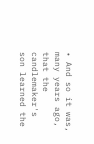• And so it was, many years ago, that the candlemaker's son learned the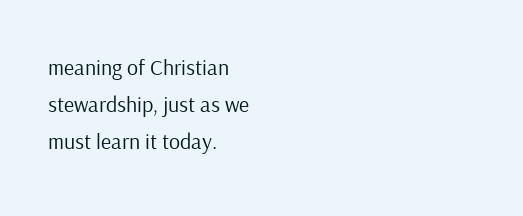meaning of Christian stewardship, just as we must learn it today.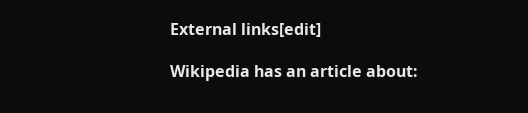External links[edit]

Wikipedia has an article about: